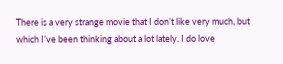There is a very strange movie that I don’t like very much, but which I’ve been thinking about a lot lately. I do love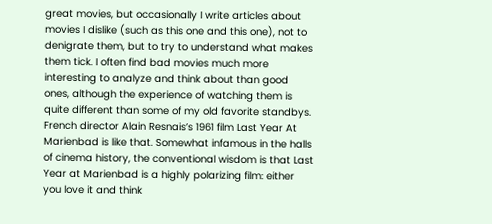great movies, but occasionally I write articles about movies I dislike (such as this one and this one), not to denigrate them, but to try to understand what makes them tick. I often find bad movies much more interesting to analyze and think about than good ones, although the experience of watching them is quite different than some of my old favorite standbys. French director Alain Resnais’s 1961 film Last Year At Marienbad is like that. Somewhat infamous in the halls of cinema history, the conventional wisdom is that Last Year at Marienbad is a highly polarizing film: either you love it and think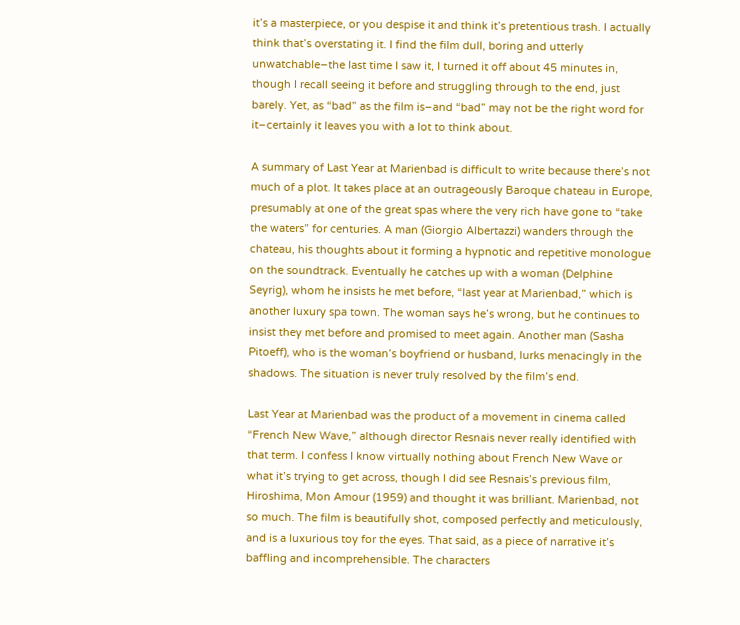it’s a masterpiece, or you despise it and think it’s pretentious trash. I actually think that’s overstating it. I find the film dull, boring and utterly unwatchable–the last time I saw it, I turned it off about 45 minutes in, though I recall seeing it before and struggling through to the end, just barely. Yet, as “bad” as the film is–and “bad” may not be the right word for it–certainly it leaves you with a lot to think about.

A summary of Last Year at Marienbad is difficult to write because there’s not much of a plot. It takes place at an outrageously Baroque chateau in Europe, presumably at one of the great spas where the very rich have gone to “take the waters” for centuries. A man (Giorgio Albertazzi) wanders through the chateau, his thoughts about it forming a hypnotic and repetitive monologue on the soundtrack. Eventually he catches up with a woman (Delphine Seyrig), whom he insists he met before, “last year at Marienbad,” which is another luxury spa town. The woman says he’s wrong, but he continues to insist they met before and promised to meet again. Another man (Sasha Pitoeff), who is the woman’s boyfriend or husband, lurks menacingly in the shadows. The situation is never truly resolved by the film’s end.

Last Year at Marienbad was the product of a movement in cinema called “French New Wave,” although director Resnais never really identified with that term. I confess I know virtually nothing about French New Wave or what it’s trying to get across, though I did see Resnais’s previous film, Hiroshima, Mon Amour (1959) and thought it was brilliant. Marienbad, not so much. The film is beautifully shot, composed perfectly and meticulously, and is a luxurious toy for the eyes. That said, as a piece of narrative it’s baffling and incomprehensible. The characters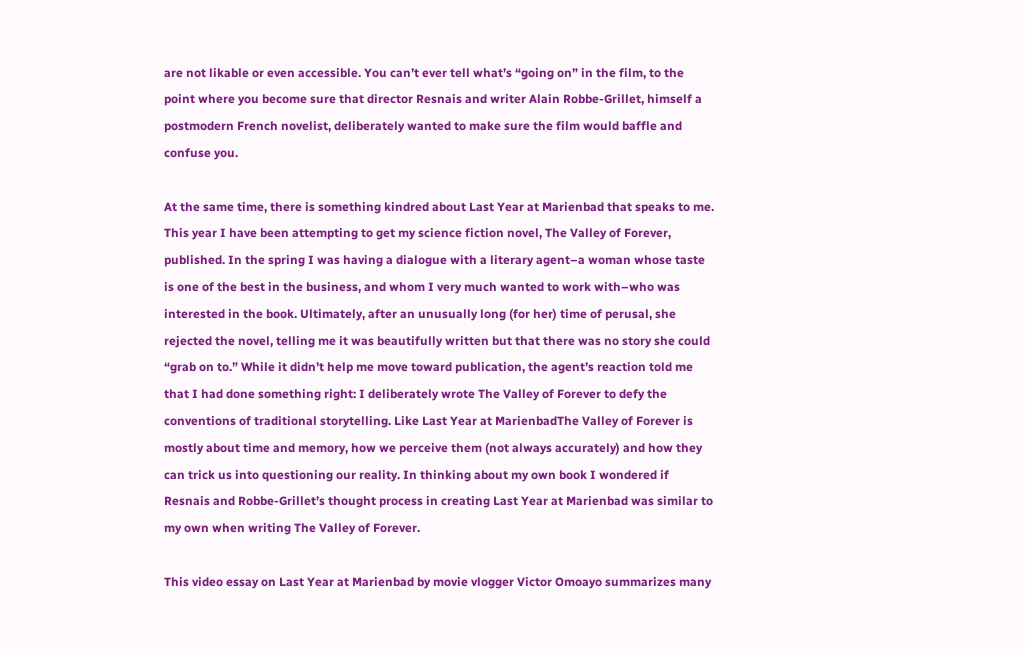are not likable or even accessible. You can’t ever tell what’s “going on” in the film, to the point where you become sure that director Resnais and writer Alain Robbe-Grillet, himself a postmodern French novelist, deliberately wanted to make sure the film would baffle and confuse you.

At the same time, there is something kindred about Last Year at Marienbad that speaks to me. This year I have been attempting to get my science fiction novel, The Valley of Forever, published. In the spring I was having a dialogue with a literary agent–a woman whose taste is one of the best in the business, and whom I very much wanted to work with–who was interested in the book. Ultimately, after an unusually long (for her) time of perusal, she rejected the novel, telling me it was beautifully written but that there was no story she could “grab on to.” While it didn’t help me move toward publication, the agent’s reaction told me that I had done something right: I deliberately wrote The Valley of Forever to defy the conventions of traditional storytelling. Like Last Year at MarienbadThe Valley of Forever is mostly about time and memory, how we perceive them (not always accurately) and how they can trick us into questioning our reality. In thinking about my own book I wondered if Resnais and Robbe-Grillet’s thought process in creating Last Year at Marienbad was similar to my own when writing The Valley of Forever.

This video essay on Last Year at Marienbad by movie vlogger Victor Omoayo summarizes many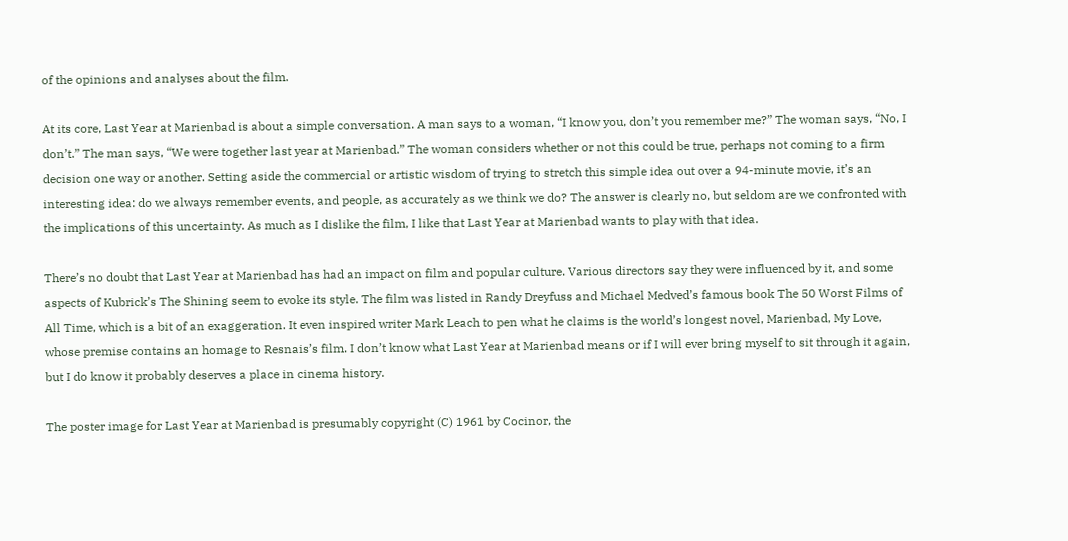of the opinions and analyses about the film.

At its core, Last Year at Marienbad is about a simple conversation. A man says to a woman, “I know you, don’t you remember me?” The woman says, “No, I don’t.” The man says, “We were together last year at Marienbad.” The woman considers whether or not this could be true, perhaps not coming to a firm decision one way or another. Setting aside the commercial or artistic wisdom of trying to stretch this simple idea out over a 94-minute movie, it’s an interesting idea: do we always remember events, and people, as accurately as we think we do? The answer is clearly no, but seldom are we confronted with the implications of this uncertainty. As much as I dislike the film, I like that Last Year at Marienbad wants to play with that idea.

There’s no doubt that Last Year at Marienbad has had an impact on film and popular culture. Various directors say they were influenced by it, and some aspects of Kubrick’s The Shining seem to evoke its style. The film was listed in Randy Dreyfuss and Michael Medved’s famous book The 50 Worst Films of All Time, which is a bit of an exaggeration. It even inspired writer Mark Leach to pen what he claims is the world’s longest novel, Marienbad, My Love, whose premise contains an homage to Resnais’s film. I don’t know what Last Year at Marienbad means or if I will ever bring myself to sit through it again, but I do know it probably deserves a place in cinema history.

The poster image for Last Year at Marienbad is presumably copyright (C) 1961 by Cocinor, the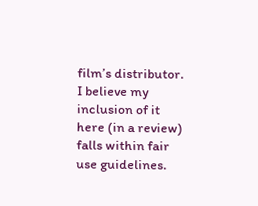film’s distributor. I believe my inclusion of it here (in a review) falls within fair use guidelines.